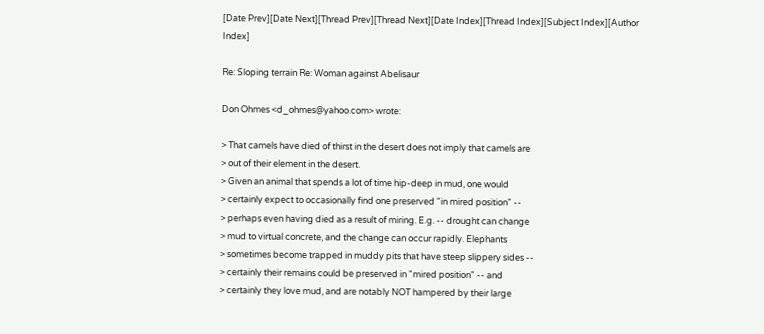[Date Prev][Date Next][Thread Prev][Thread Next][Date Index][Thread Index][Subject Index][Author Index]

Re: Sloping terrain Re: Woman against Abelisaur

Don Ohmes <d_ohmes@yahoo.com> wrote:

> That camels have died of thirst in the desert does not imply that camels are
> out of their element in the desert.
> Given an animal that spends a lot of time hip-deep in mud, one would
> certainly expect to occasionally find one preserved "in mired position" --
> perhaps even having died as a result of miring. E.g. -- drought can change
> mud to virtual concrete, and the change can occur rapidly. Elephants
> sometimes become trapped in muddy pits that have steep slippery sides --
> certainly their remains could be preserved in "mired position" -- and
> certainly they love mud, and are notably NOT hampered by their large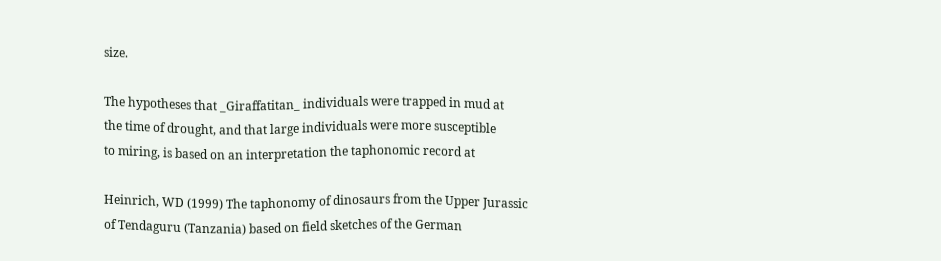size.

The hypotheses that _Giraffatitan_ individuals were trapped in mud at
the time of drought, and that large individuals were more susceptible
to miring, is based on an interpretation the taphonomic record at

Heinrich, WD (1999) The taphonomy of dinosaurs from the Upper Jurassic
of Tendaguru (Tanzania) based on field sketches of the German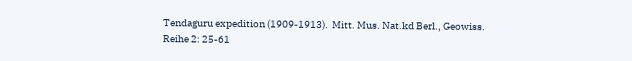Tendaguru expedition (1909-1913).  Mitt. Mus. Nat.kd Berl., Geowiss.
Reihe 2: 25-61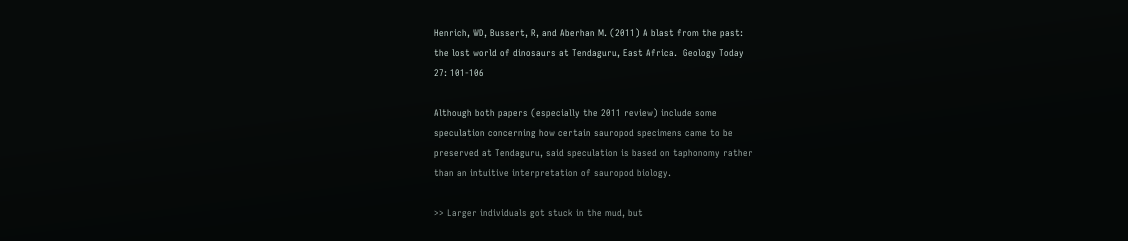Henrich, WD, Bussert, R, and Aberhan M. (2011) A blast from the past:
the lost world of dinosaurs at Tendaguru, East Africa.  Geology Today
27: 101-106

Although both papers (especially the 2011 review) include some
speculation concerning how certain sauropod specimens came to be
preserved at Tendaguru, said speculation is based on taphonomy rather
than an intuitive interpretation of sauropod biology.

>> Larger individuals got stuck in the mud, but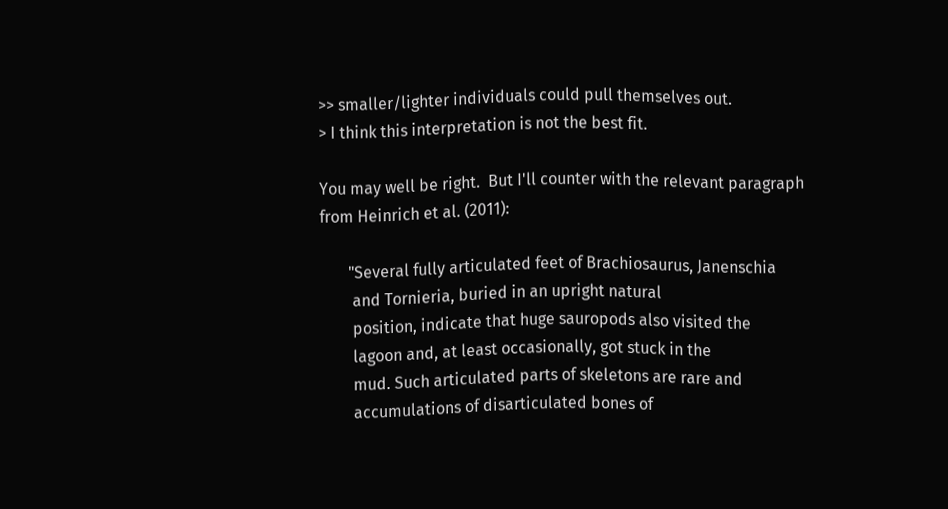>> smaller/lighter individuals could pull themselves out.
> I think this interpretation is not the best fit.

You may well be right.  But I'll counter with the relevant paragraph
from Heinrich et al. (2011):

       "Several fully articulated feet of Brachiosaurus, Janenschia
        and Tornieria, buried in an upright natural
        position, indicate that huge sauropods also visited the
        lagoon and, at least occasionally, got stuck in the
        mud. Such articulated parts of skeletons are rare and
        accumulations of disarticulated bones of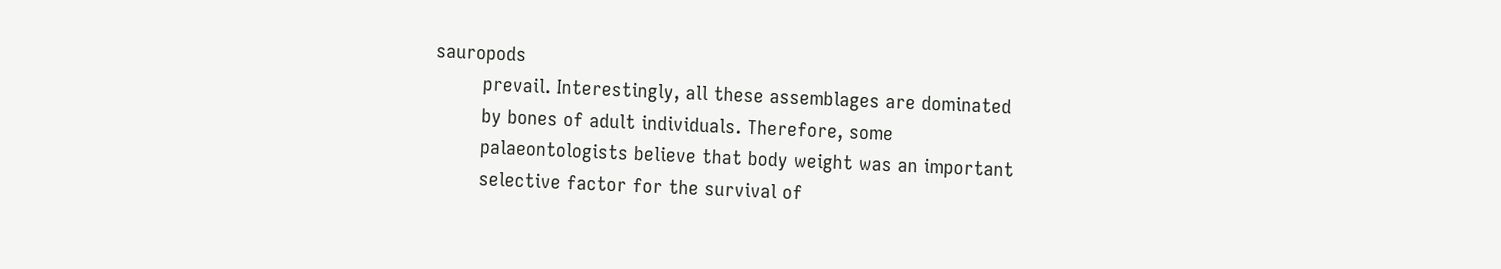sauropods
        prevail. Interestingly, all these assemblages are dominated
        by bones of adult individuals. Therefore, some
        palaeontologists believe that body weight was an important
        selective factor for the survival of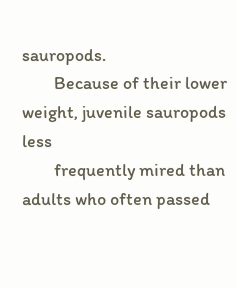sauropods.
        Because of their lower weight, juvenile sauropods less
        frequently mired than adults who often passed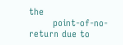the
        point-of-no-return due to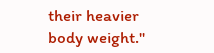their heavier body weight."